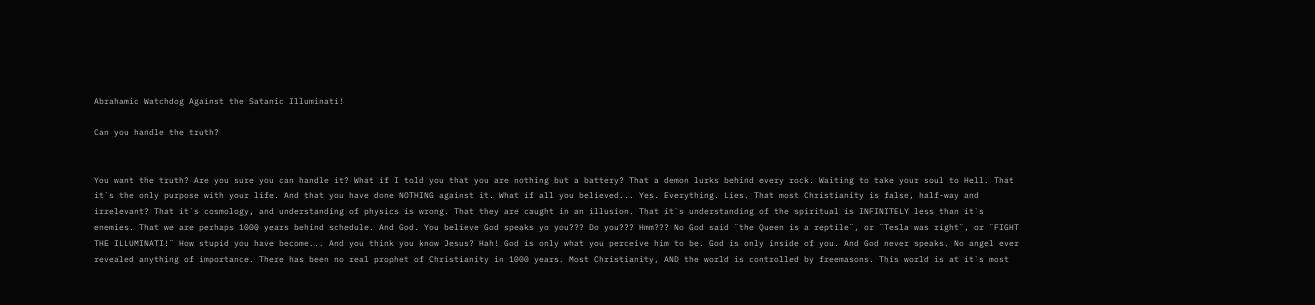Abrahamic Watchdog Against the Satanic Illuminati!

Can you handle the truth?


You want the truth? Are you sure you can handle it? What if I told you that you are nothing but a battery? That a demon lurks behind every rock. Waiting to take your soul to Hell. That it`s the only purpose with your life. And that you have done NOTHING against it. What if all you believed... Yes. Everything. Lies. That most Christianity is false, half-way and irrelevant? That it`s cosmology, and understanding of physics is wrong. That they are caught in an illusion. That it`s understanding of the spiritual is INFINITELY less than it`s enemies. That we are perhaps 1000 years behind schedule. And God. You believe God speaks yo you??? Do you??? Hmm??? No God said ¨the Queen is a reptile¨, or ¨Tesla was right¨, or ¨FIGHT THE ILLUMINATI!¨ How stupid you have become... And you think you know Jesus? Hah! God is only what you perceive him to be. God is only inside of you. And God never speaks. No angel ever revealed anything of importance. There has been no real prophet of Christianity in 1000 years. Most Christianity, AND the world is controlled by freemasons. This world is at it`s most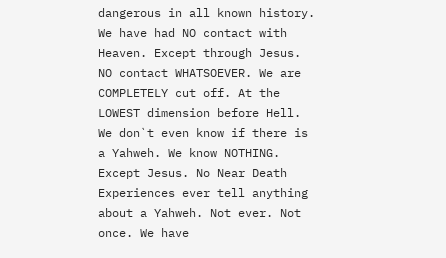dangerous in all known history. We have had NO contact with Heaven. Except through Jesus. NO contact WHATSOEVER. We are COMPLETELY cut off. At the LOWEST dimension before Hell. We don`t even know if there is a Yahweh. We know NOTHING. Except Jesus. No Near Death Experiences ever tell anything about a Yahweh. Not ever. Not once. We have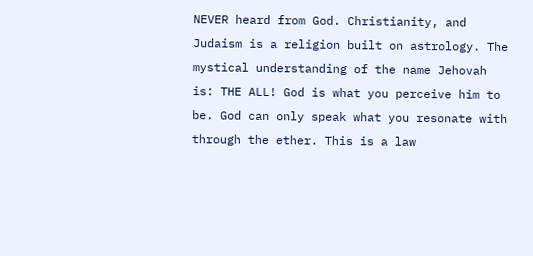NEVER heard from God. Christianity, and Judaism is a religion built on astrology. The mystical understanding of the name Jehovah is: THE ALL! God is what you perceive him to be. God can only speak what you resonate with through the ether. This is a law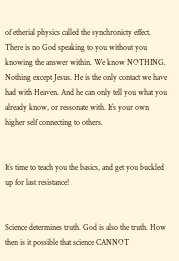of etherial physics called the synchronicty effect. There is no God speaking to you without you knowing the answer within. We know NOTHING. Nothing except Jesus. He is the only contact we have had with Heaven. And he can only tell you what you already know, or ressonate with. It`s your own higher self connecting to others.


It`s time to teach you the basics, and get you buckled up for last resistance!


Science determines truth. God is also the truth. How then is it possible that science CANNOT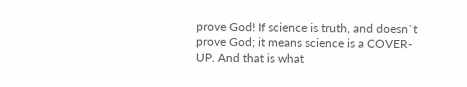prove God! If science is truth, and doesn`t prove God; it means science is a COVER-UP. And that is what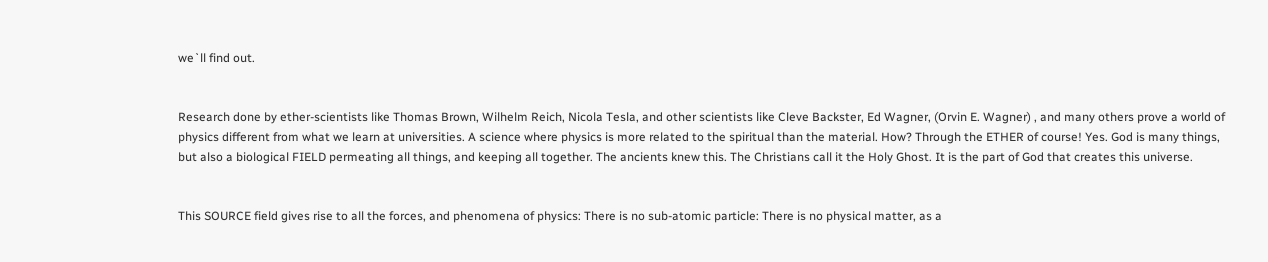we`ll find out.


Research done by ether-scientists like Thomas Brown, Wilhelm Reich, Nicola Tesla, and other scientists like Cleve Backster, Ed Wagner, (Orvin E. Wagner) , and many others prove a world of physics different from what we learn at universities. A science where physics is more related to the spiritual than the material. How? Through the ETHER of course! Yes. God is many things, but also a biological FIELD permeating all things, and keeping all together. The ancients knew this. The Christians call it the Holy Ghost. It is the part of God that creates this universe.


This SOURCE field gives rise to all the forces, and phenomena of physics: There is no sub-atomic particle: There is no physical matter, as a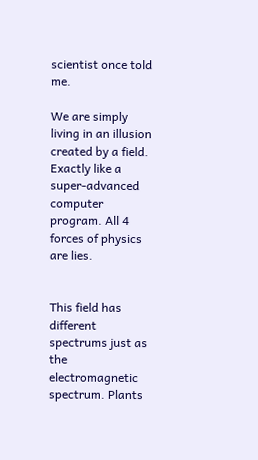scientist once told me.

We are simply living in an illusion created by a field. Exactly like a super-advanced computer program. All 4 forces of physics are lies.


This field has different spectrums just as the electromagnetic spectrum. Plants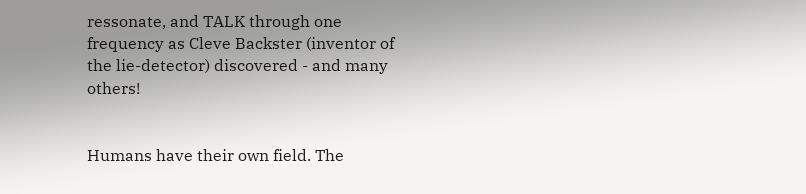ressonate, and TALK through one frequency as Cleve Backster (inventor of the lie-detector) discovered - and many others!


Humans have their own field. The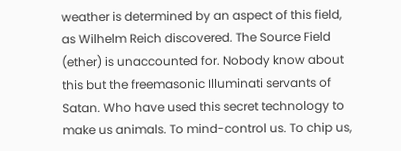weather is determined by an aspect of this field, as Wilhelm Reich discovered. The Source Field (ether) is unaccounted for. Nobody know about this but the freemasonic Illuminati servants of Satan. Who have used this secret technology to make us animals. To mind-control us. To chip us,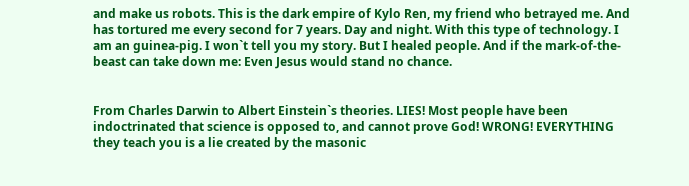and make us robots. This is the dark empire of Kylo Ren, my friend who betrayed me. And has tortured me every second for 7 years. Day and night. With this type of technology. I am an guinea-pig. I won`t tell you my story. But I healed people. And if the mark-of-the-beast can take down me: Even Jesus would stand no chance.


From Charles Darwin to Albert Einstein`s theories. LIES! Most people have been indoctrinated that science is opposed to, and cannot prove God! WRONG! EVERYTHING they teach you is a lie created by the masonic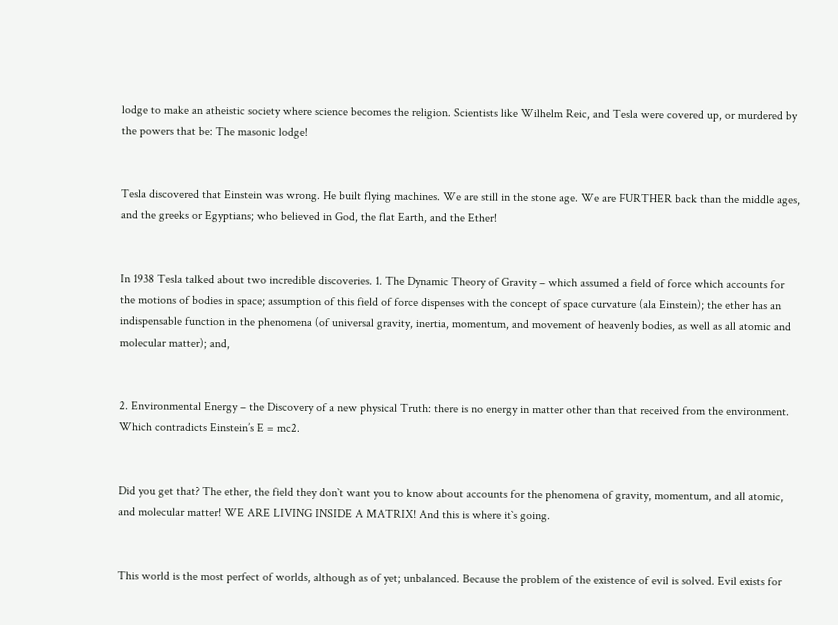lodge to make an atheistic society where science becomes the religion. Scientists like Wilhelm Reic, and Tesla were covered up, or murdered by the powers that be: The masonic lodge!


Tesla discovered that Einstein was wrong. He built flying machines. We are still in the stone age. We are FURTHER back than the middle ages, and the greeks or Egyptians; who believed in God, the flat Earth, and the Ether!


In 1938 Tesla talked about two incredible discoveries. 1. The Dynamic Theory of Gravity – which assumed a field of force which accounts for the motions of bodies in space; assumption of this field of force dispenses with the concept of space curvature (ala Einstein); the ether has an indispensable function in the phenomena (of universal gravity, inertia, momentum, and movement of heavenly bodies, as well as all atomic and molecular matter); and,


2. Environmental Energy – the Discovery of a new physical Truth: there is no energy in matter other than that received from the environment. Which contradicts Einstein’s E = mc2.


Did you get that? The ether, the field they don`t want you to know about accounts for the phenomena of gravity, momentum, and all atomic, and molecular matter! WE ARE LIVING INSIDE A MATRIX! And this is where it`s going.


This world is the most perfect of worlds, although as of yet; unbalanced. Because the problem of the existence of evil is solved. Evil exists for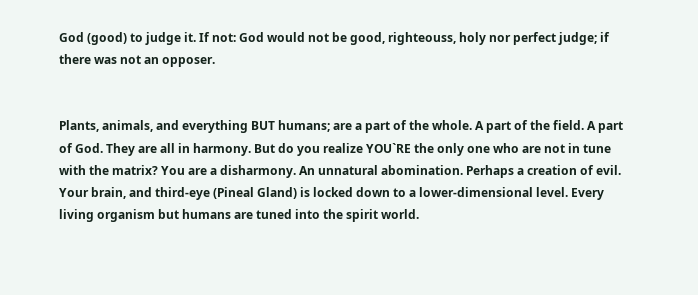God (good) to judge it. If not: God would not be good, righteouss, holy nor perfect judge; if there was not an opposer.


Plants, animals, and everything BUT humans; are a part of the whole. A part of the field. A part of God. They are all in harmony. But do you realize YOU`RE the only one who are not in tune with the matrix? You are a disharmony. An unnatural abomination. Perhaps a creation of evil. Your brain, and third-eye (Pineal Gland) is locked down to a lower-dimensional level. Every living organism but humans are tuned into the spirit world.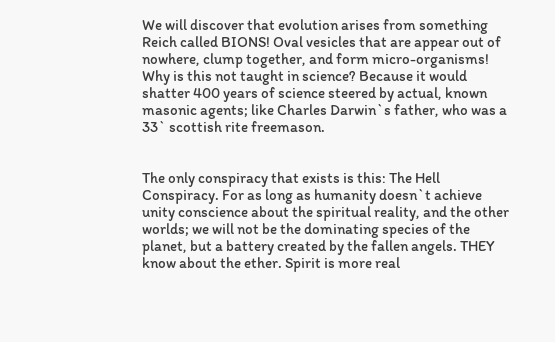We will discover that evolution arises from something Reich called BIONS! Oval vesicles that are appear out of nowhere, clump together, and form micro-organisms! Why is this not taught in science? Because it would shatter 400 years of science steered by actual, known masonic agents; like Charles Darwin`s father, who was a 33` scottish rite freemason.


The only conspiracy that exists is this: The Hell Conspiracy. For as long as humanity doesn`t achieve unity conscience about the spiritual reality, and the other worlds; we will not be the dominating species of the planet, but a battery created by the fallen angels. THEY know about the ether. Spirit is more real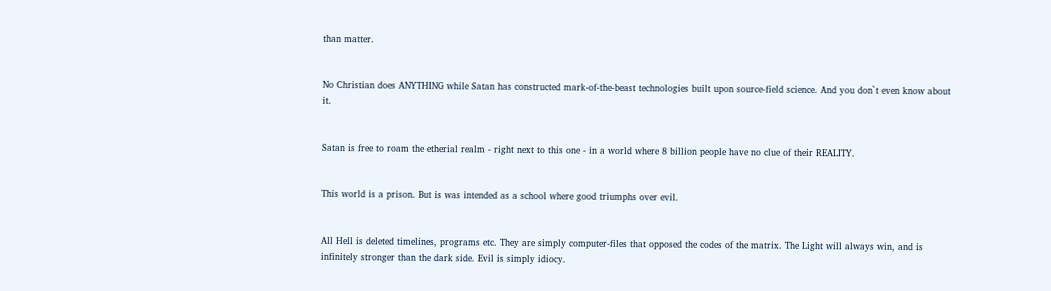than matter.


No Christian does ANYTHING while Satan has constructed mark-of-the-beast technologies built upon source-field science. And you don`t even know about it.


Satan is free to roam the etherial realm - right next to this one - in a world where 8 billion people have no clue of their REALITY.


This world is a prison. But is was intended as a school where good triumphs over evil.


All Hell is deleted timelines, programs etc. They are simply computer-files that opposed the codes of the matrix. The Light will always win, and is infinitely stronger than the dark side. Evil is simply idiocy.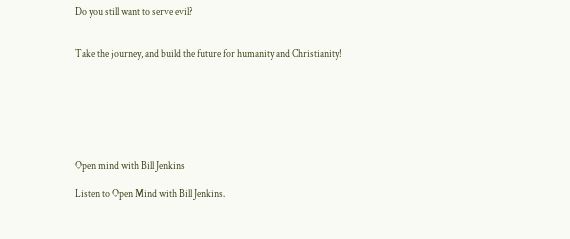Do you still want to serve evil?


Take the journey, and build the future for humanity and Christianity!







Open mind with Bill Jenkins

Listen to Open Mind with Bill Jenkins.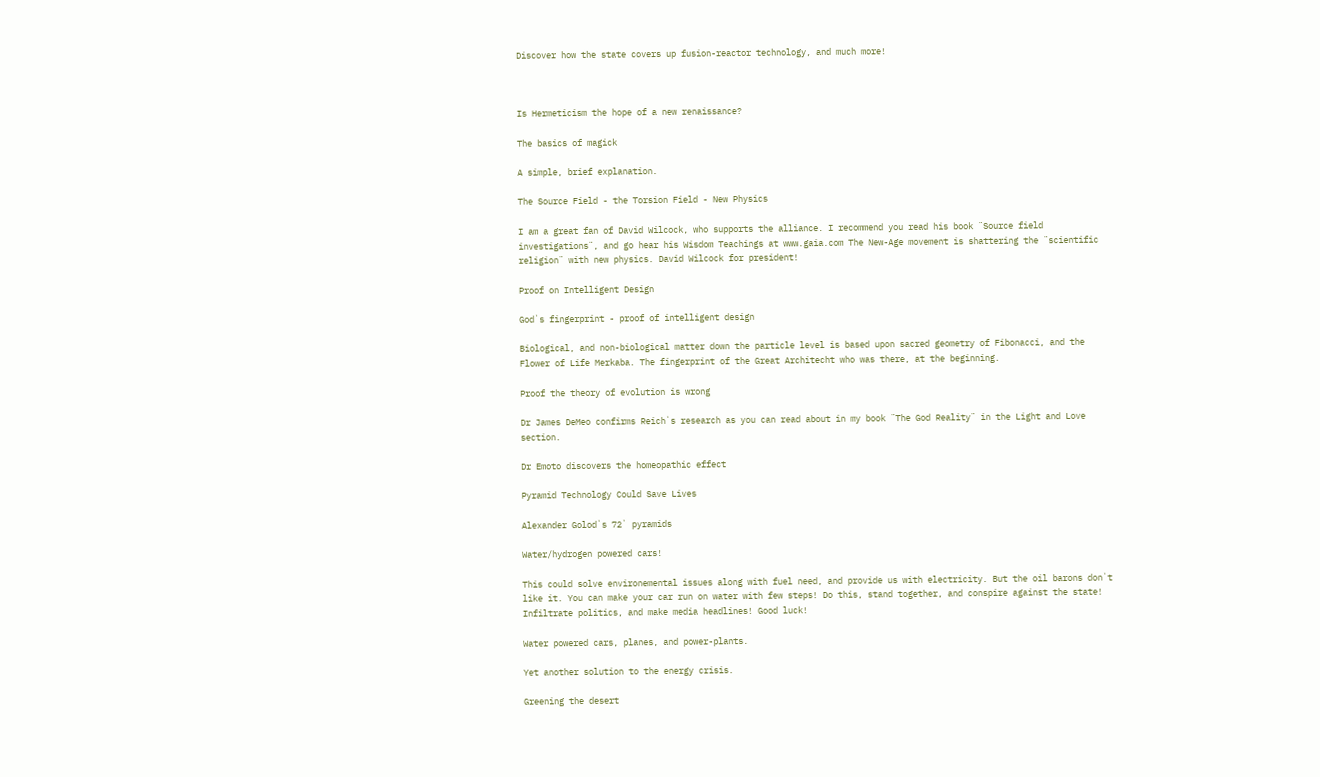Discover how the state covers up fusion-reactor technology, and much more!



Is Hermeticism the hope of a new renaissance?

The basics of magick

A simple, brief explanation.

The Source Field - the Torsion Field - New Physics

I am a great fan of David Wilcock, who supports the alliance. I recommend you read his book ¨Source field investigations¨, and go hear his Wisdom Teachings at www.gaia.com The New-Age movement is shattering the ¨scientific religion¨ with new physics. David Wilcock for president!

Proof on Intelligent Design

God`s fingerprint - proof of intelligent design

Biological, and non-biological matter down the particle level is based upon sacred geometry of Fibonacci, and the Flower of Life Merkaba. The fingerprint of the Great Architecht who was there, at the beginning.

Proof the theory of evolution is wrong

Dr James DeMeo confirms Reich`s research as you can read about in my book ¨The God Reality¨ in the Light and Love section.

Dr Emoto discovers the homeopathic effect

Pyramid Technology Could Save Lives

Alexander Golod`s 72` pyramids

Water/hydrogen powered cars!

This could solve environemental issues along with fuel need, and provide us with electricity. But the oil barons don`t like it. You can make your car run on water with few steps! Do this, stand together, and conspire against the state! Infiltrate politics, and make media headlines! Good luck!

Water powered cars, planes, and power-plants.

Yet another solution to the energy crisis.

Greening the desert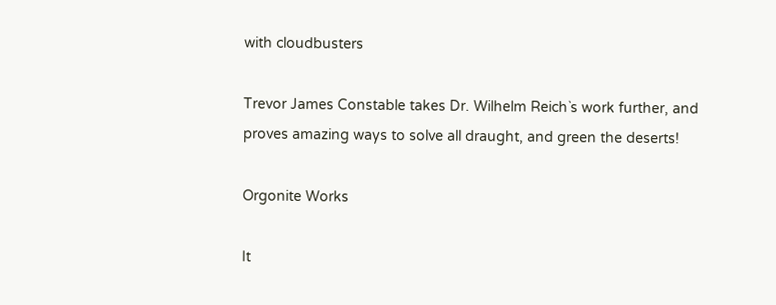with cloudbusters

Trevor James Constable takes Dr. Wilhelm Reich`s work further, and proves amazing ways to solve all draught, and green the deserts!

Orgonite Works

It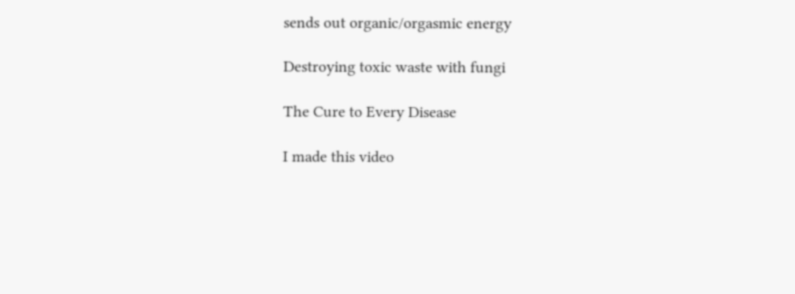sends out organic/orgasmic energy

Destroying toxic waste with fungi

The Cure to Every Disease

I made this video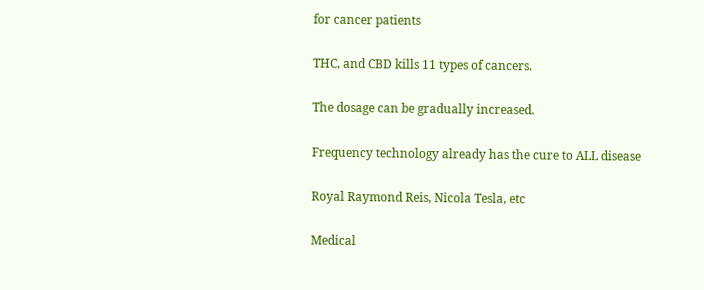for cancer patients

THC, and CBD kills 11 types of cancers.

The dosage can be gradually increased.

Frequency technology already has the cure to ALL disease

Royal Raymond Reis, Nicola Tesla, etc

Medical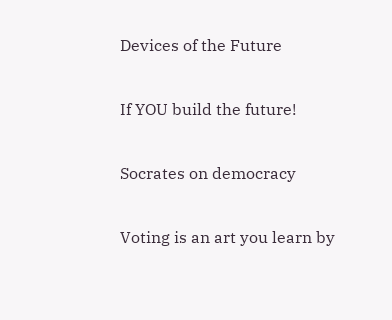Devices of the Future

If YOU build the future!

Socrates on democracy

Voting is an art you learn by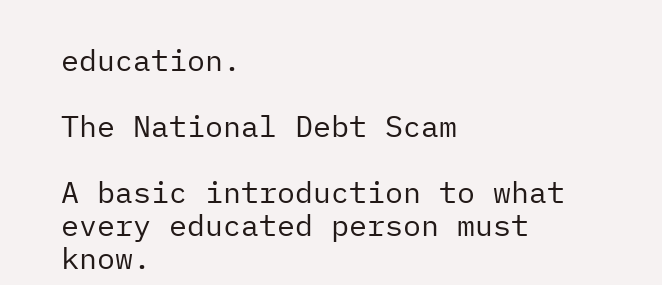education.

The National Debt Scam

A basic introduction to what every educated person must know.